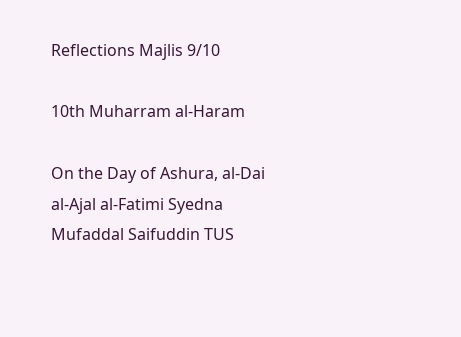Reflections Majlis 9/10

10th Muharram al-Haram

On the Day of Ashura, al-Dai al-Ajal al-Fatimi Syedna Mufaddal Saifuddin TUS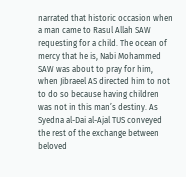narrated that historic occasion when a man came to Rasul Allah SAW requesting for a child. The ocean of mercy that he is, Nabi Mohammed SAW was about to pray for him, when Jibraeel AS directed him to not to do so because having children was not in this man’s destiny. As Syedna al-Dai al-Ajal TUS conveyed the rest of the exchange between beloved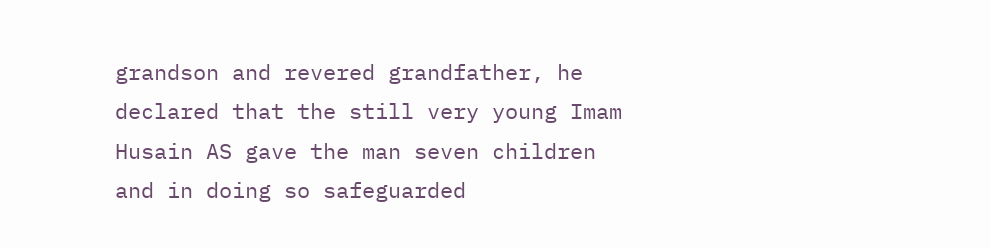grandson and revered grandfather, he declared that the still very young Imam Husain AS gave the man seven children and in doing so safeguarded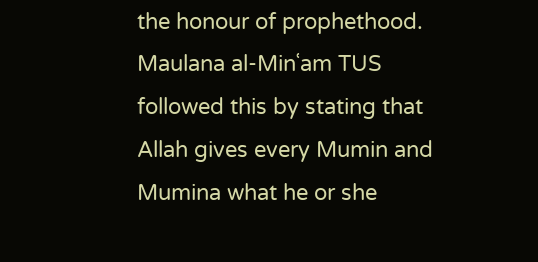the honour of prophethood. Maulana al-Minʿam TUS followed this by stating that Allah gives every Mumin and Mumina what he or she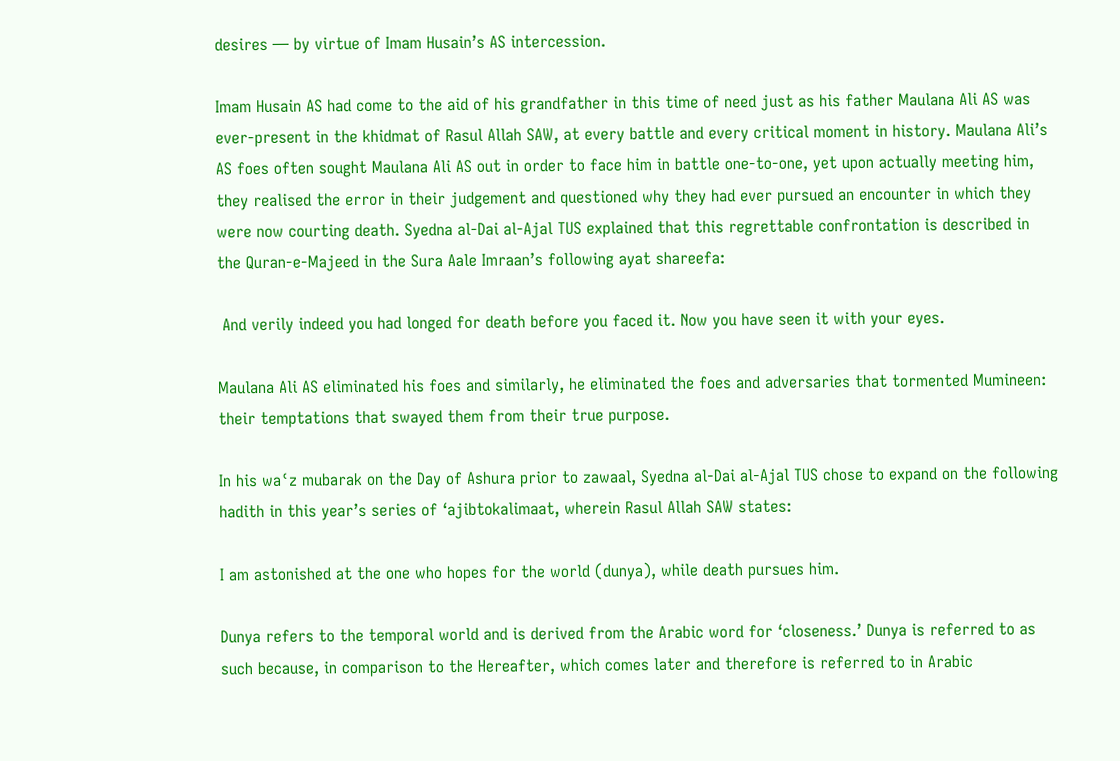desires — by virtue of Imam Husain’s AS intercession.

Imam Husain AS had come to the aid of his grandfather in this time of need just as his father Maulana Ali AS was ever-present in the khidmat of Rasul Allah SAW, at every battle and every critical moment in history. Maulana Ali’s AS foes often sought Maulana Ali AS out in order to face him in battle one-to-one, yet upon actually meeting him, they realised the error in their judgement and questioned why they had ever pursued an encounter in which they were now courting death. Syedna al-Dai al-Ajal TUS explained that this regrettable confrontation is described in the Quran-e-Majeed in the Sura Aale Imraan’s following ayat shareefa:

 And verily indeed you had longed for death before you faced it. Now you have seen it with your eyes.

Maulana Ali AS eliminated his foes and similarly, he eliminated the foes and adversaries that tormented Mumineen: their temptations that swayed them from their true purpose.

In his waʿz mubarak on the Day of Ashura prior to zawaal, Syedna al-Dai al-Ajal TUS chose to expand on the following hadith in this year’s series of ‘ajibtokalimaat, wherein Rasul Allah SAW states:

I am astonished at the one who hopes for the world (dunya), while death pursues him.

Dunya refers to the temporal world and is derived from the Arabic word for ‘closeness.’ Dunya is referred to as such because, in comparison to the Hereafter, which comes later and therefore is referred to in Arabic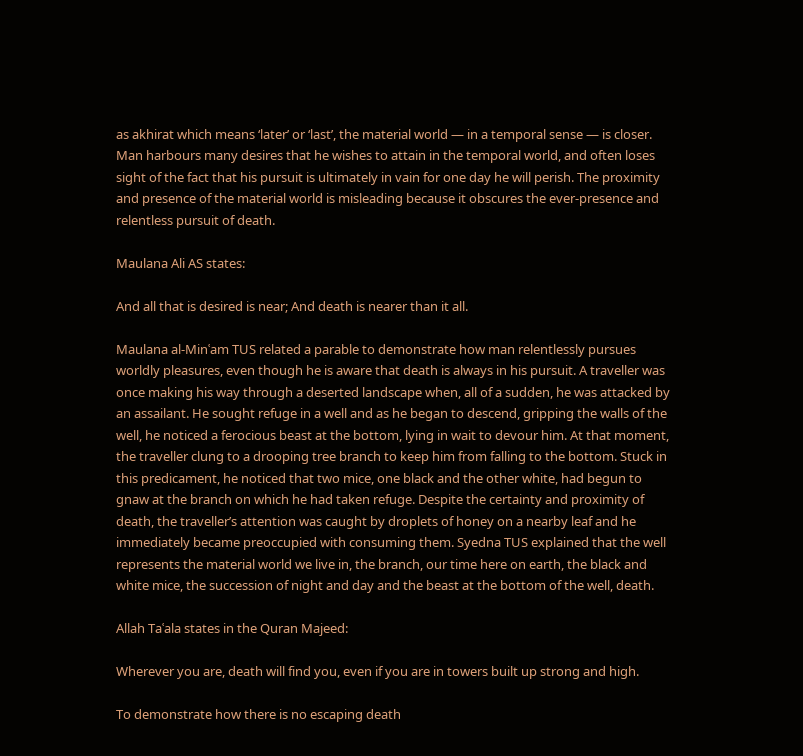as akhirat which means ‘later’ or ‘last’, the material world — in a temporal sense — is closer.   Man harbours many desires that he wishes to attain in the temporal world, and often loses sight of the fact that his pursuit is ultimately in vain for one day he will perish. The proximity and presence of the material world is misleading because it obscures the ever-presence and relentless pursuit of death.

Maulana Ali AS states:

And all that is desired is near; And death is nearer than it all.

Maulana al-Minʿam TUS related a parable to demonstrate how man relentlessly pursues worldly pleasures, even though he is aware that death is always in his pursuit. A traveller was once making his way through a deserted landscape when, all of a sudden, he was attacked by an assailant. He sought refuge in a well and as he began to descend, gripping the walls of the well, he noticed a ferocious beast at the bottom, lying in wait to devour him. At that moment, the traveller clung to a drooping tree branch to keep him from falling to the bottom. Stuck in this predicament, he noticed that two mice, one black and the other white, had begun to gnaw at the branch on which he had taken refuge. Despite the certainty and proximity of death, the traveller’s attention was caught by droplets of honey on a nearby leaf and he immediately became preoccupied with consuming them. Syedna TUS explained that the well represents the material world we live in, the branch, our time here on earth, the black and white mice, the succession of night and day and the beast at the bottom of the well, death.

Allah Taʿala states in the Quran Majeed:

Wherever you are, death will find you, even if you are in towers built up strong and high.

To demonstrate how there is no escaping death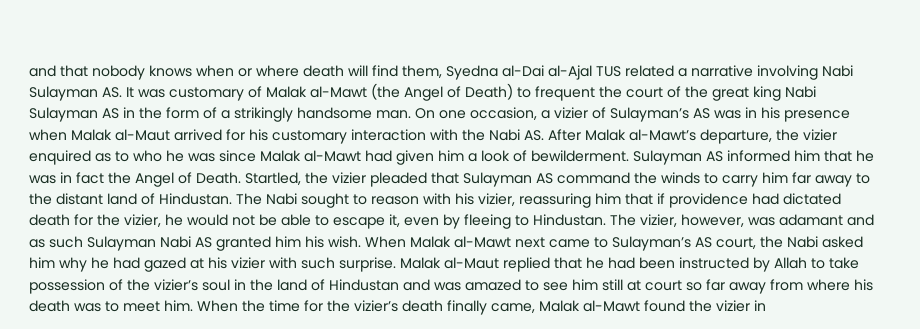and that nobody knows when or where death will find them, Syedna al-Dai al-Ajal TUS related a narrative involving Nabi Sulayman AS. It was customary of Malak al-Mawt (the Angel of Death) to frequent the court of the great king Nabi Sulayman AS in the form of a strikingly handsome man. On one occasion, a vizier of Sulayman’s AS was in his presence when Malak al-Maut arrived for his customary interaction with the Nabi AS. After Malak al-Mawt’s departure, the vizier enquired as to who he was since Malak al-Mawt had given him a look of bewilderment. Sulayman AS informed him that he was in fact the Angel of Death. Startled, the vizier pleaded that Sulayman AS command the winds to carry him far away to the distant land of Hindustan. The Nabi sought to reason with his vizier, reassuring him that if providence had dictated death for the vizier, he would not be able to escape it, even by fleeing to Hindustan. The vizier, however, was adamant and as such Sulayman Nabi AS granted him his wish. When Malak al-Mawt next came to Sulayman’s AS court, the Nabi asked him why he had gazed at his vizier with such surprise. Malak al-Maut replied that he had been instructed by Allah to take possession of the vizier’s soul in the land of Hindustan and was amazed to see him still at court so far away from where his death was to meet him. When the time for the vizier’s death finally came, Malak al-Mawt found the vizier in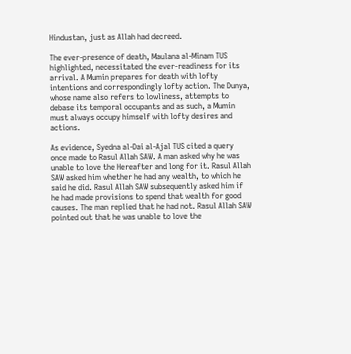Hindustan, just as Allah had decreed.

The ever-presence of death, Maulana al-Minam TUS highlighted, necessitated the ever-readiness for its arrival. A Mumin prepares for death with lofty intentions and correspondingly lofty action. The Dunya, whose name also refers to lowliness, attempts to debase its temporal occupants and as such, a Mumin must always occupy himself with lofty desires and actions.

As evidence, Syedna al-Dai al-Ajal TUS cited a query once made to Rasul Allah SAW. A man asked why he was unable to love the Hereafter and long for it. Rasul Allah SAW asked him whether he had any wealth, to which he said he did. Rasul Allah SAW subsequently asked him if he had made provisions to spend that wealth for good causes. The man replied that he had not. Rasul Allah SAW pointed out that he was unable to love the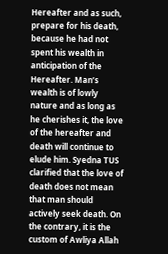Hereafter and as such, prepare for his death, because he had not spent his wealth in anticipation of the Hereafter. Man’s wealth is of lowly nature and as long as he cherishes it, the love of the hereafter and death will continue to elude him. Syedna TUS clarified that the love of death does not mean that man should actively seek death. On the contrary, it is the custom of Awliya Allah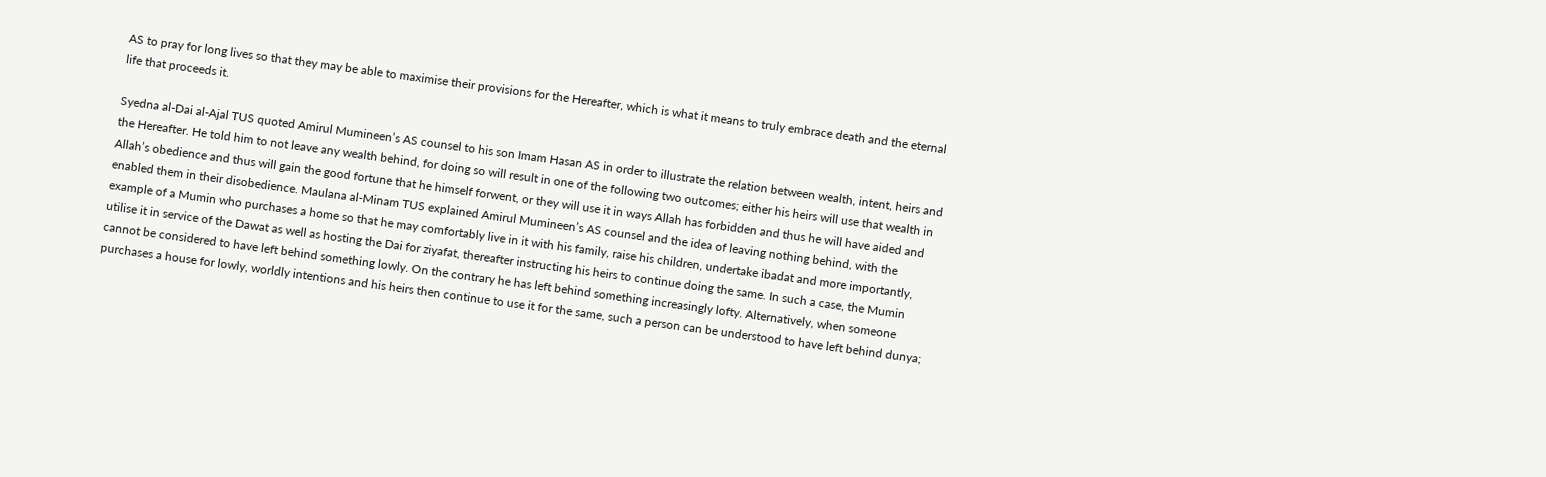AS to pray for long lives so that they may be able to maximise their provisions for the Hereafter, which is what it means to truly embrace death and the eternal life that proceeds it.

Syedna al-Dai al-Ajal TUS quoted Amirul Mumineen’s AS counsel to his son Imam Hasan AS in order to illustrate the relation between wealth, intent, heirs and the Hereafter. He told him to not leave any wealth behind, for doing so will result in one of the following two outcomes; either his heirs will use that wealth in Allah’s obedience and thus will gain the good fortune that he himself forwent, or they will use it in ways Allah has forbidden and thus he will have aided and enabled them in their disobedience. Maulana al-Minam TUS explained Amirul Mumineen’s AS counsel and the idea of leaving nothing behind, with the example of a Mumin who purchases a home so that he may comfortably live in it with his family, raise his children, undertake ibadat and more importantly, utilise it in service of the Dawat as well as hosting the Dai for ziyafat, thereafter instructing his heirs to continue doing the same. In such a case, the Mumin cannot be considered to have left behind something lowly. On the contrary he has left behind something increasingly lofty. Alternatively, when someone purchases a house for lowly, worldly intentions and his heirs then continue to use it for the same, such a person can be understood to have left behind dunya;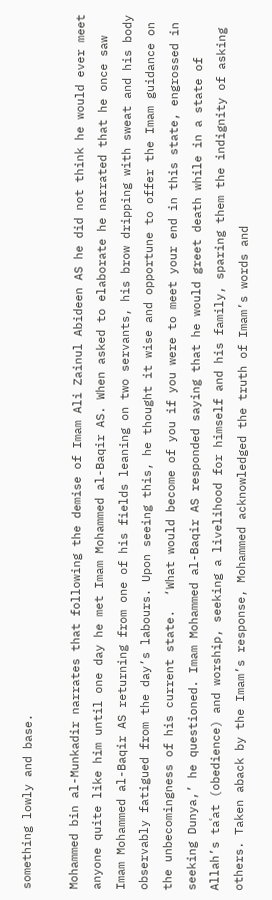something lowly and base.

Mohammed bin al-Munkadir narrates that following the demise of Imam Ali Zainul Abideen AS he did not think he would ever meet anyone quite like him until one day he met Imam Mohammed al-Baqir AS. When asked to elaborate he narrated that he once saw Imam Mohammed al-Baqir AS returning from one of his fields leaning on two servants, his brow dripping with sweat and his body observably fatigued from the day’s labours. Upon seeing this, he thought it wise and opportune to offer the Imam guidance on the unbecomingness of his current state.  ‘What would become of you if you were to meet your end in this state, engrossed in seeking Dunya,’ he questioned. Imam Mohammed al-Baqir AS responded saying that he would greet death while in a state of Allah’s taʿat (obedience) and worship, seeking a livelihood for himself and his family, sparing them the indignity of asking others. Taken aback by the Imam’s response, Mohammed acknowledged the truth of Imam’s words and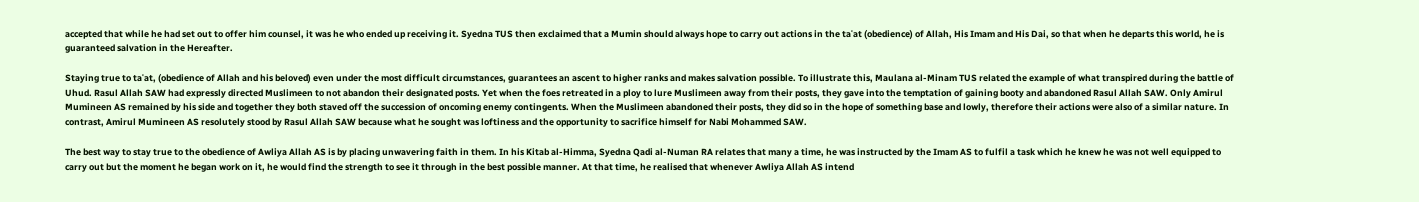accepted that while he had set out to offer him counsel, it was he who ended up receiving it. Syedna TUS then exclaimed that a Mumin should always hope to carry out actions in the taʿat (obedience) of Allah, His Imam and His Dai, so that when he departs this world, he is guaranteed salvation in the Hereafter.

Staying true to taʿat, (obedience of Allah and his beloved) even under the most difficult circumstances, guarantees an ascent to higher ranks and makes salvation possible. To illustrate this, Maulana al-Minam TUS related the example of what transpired during the battle of Uhud. Rasul Allah SAW had expressly directed Muslimeen to not abandon their designated posts. Yet when the foes retreated in a ploy to lure Muslimeen away from their posts, they gave into the temptation of gaining booty and abandoned Rasul Allah SAW. Only Amirul Mumineen AS remained by his side and together they both staved off the succession of oncoming enemy contingents. When the Muslimeen abandoned their posts, they did so in the hope of something base and lowly, therefore their actions were also of a similar nature. In contrast, Amirul Mumineen AS resolutely stood by Rasul Allah SAW because what he sought was loftiness and the opportunity to sacrifice himself for Nabi Mohammed SAW.

The best way to stay true to the obedience of Awliya Allah AS is by placing unwavering faith in them. In his Kitab al-Himma, Syedna Qadi al-Numan RA relates that many a time, he was instructed by the Imam AS to fulfil a task which he knew he was not well equipped to carry out but the moment he began work on it, he would find the strength to see it through in the best possible manner. At that time, he realised that whenever Awliya Allah AS intend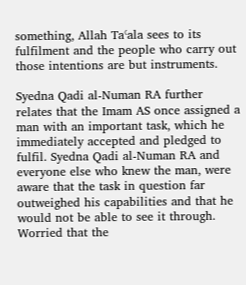something, Allah Taʿala sees to its fulfilment and the people who carry out those intentions are but instruments.

Syedna Qadi al-Numan RA further relates that the Imam AS once assigned a man with an important task, which he immediately accepted and pledged to fulfil. Syedna Qadi al-Numan RA and everyone else who knew the man, were aware that the task in question far outweighed his capabilities and that he would not be able to see it through. Worried that the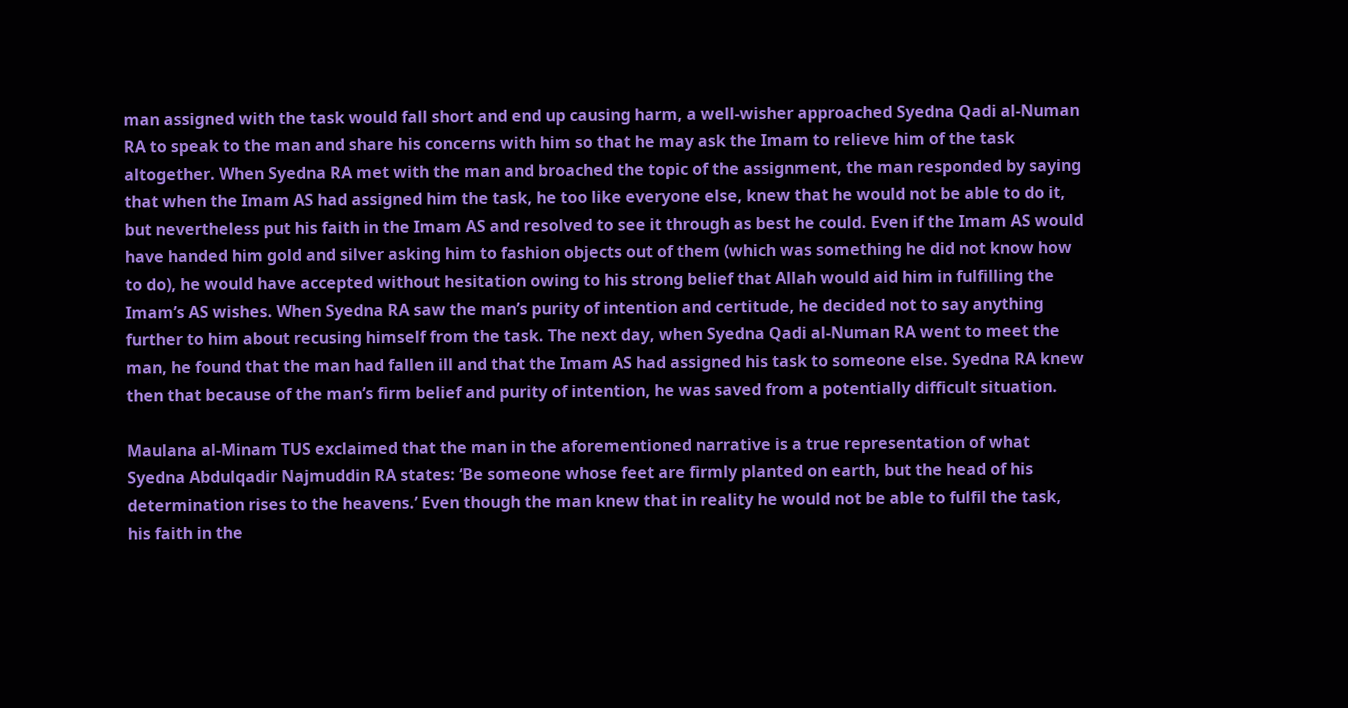man assigned with the task would fall short and end up causing harm, a well-wisher approached Syedna Qadi al-Numan RA to speak to the man and share his concerns with him so that he may ask the Imam to relieve him of the task altogether. When Syedna RA met with the man and broached the topic of the assignment, the man responded by saying that when the Imam AS had assigned him the task, he too like everyone else, knew that he would not be able to do it, but nevertheless put his faith in the Imam AS and resolved to see it through as best he could. Even if the Imam AS would have handed him gold and silver asking him to fashion objects out of them (which was something he did not know how to do), he would have accepted without hesitation owing to his strong belief that Allah would aid him in fulfilling the Imam’s AS wishes. When Syedna RA saw the man’s purity of intention and certitude, he decided not to say anything further to him about recusing himself from the task. The next day, when Syedna Qadi al-Numan RA went to meet the man, he found that the man had fallen ill and that the Imam AS had assigned his task to someone else. Syedna RA knew then that because of the man’s firm belief and purity of intention, he was saved from a potentially difficult situation.

Maulana al-Minam TUS exclaimed that the man in the aforementioned narrative is a true representation of what Syedna Abdulqadir Najmuddin RA states: ‘Be someone whose feet are firmly planted on earth, but the head of his determination rises to the heavens.’ Even though the man knew that in reality he would not be able to fulfil the task, his faith in the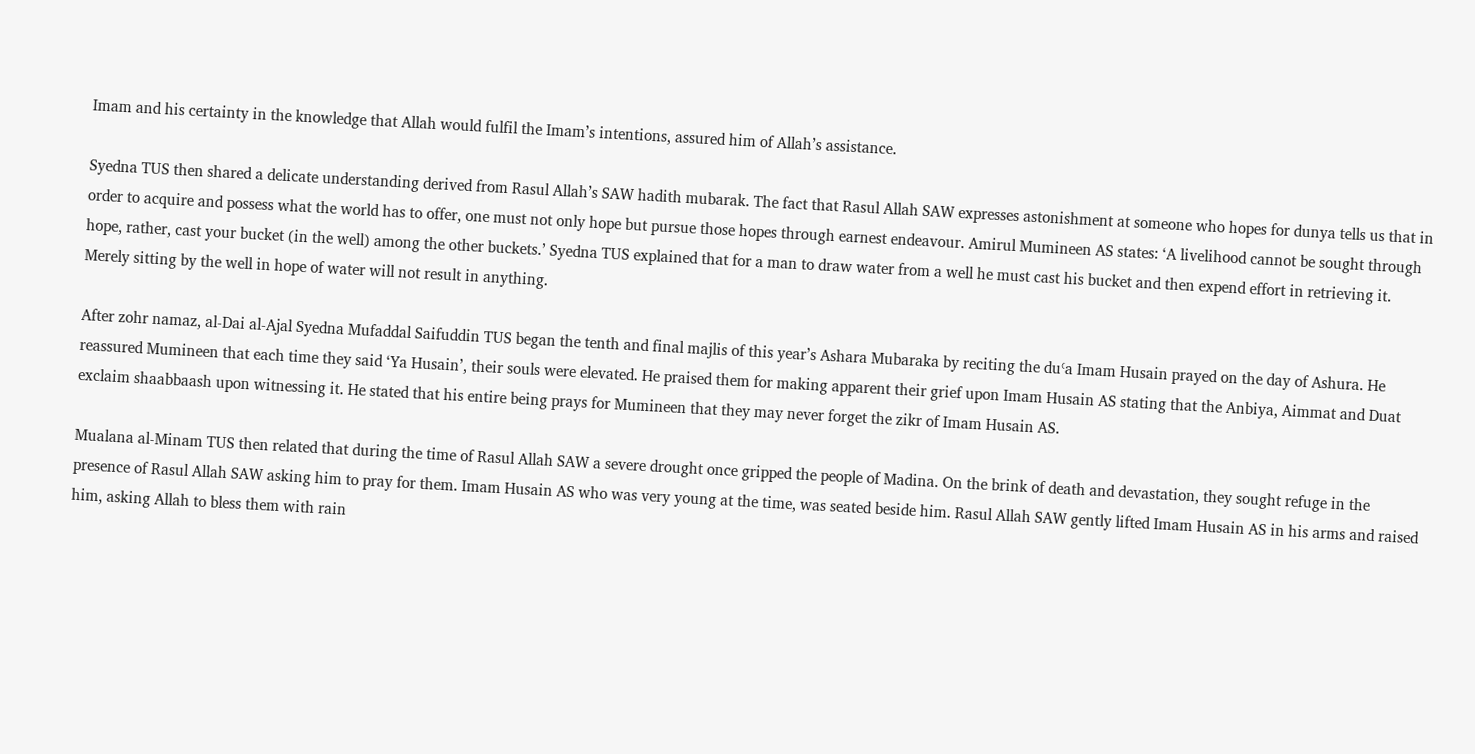Imam and his certainty in the knowledge that Allah would fulfil the Imam’s intentions, assured him of Allah’s assistance.

Syedna TUS then shared a delicate understanding derived from Rasul Allah’s SAW hadith mubarak. The fact that Rasul Allah SAW expresses astonishment at someone who hopes for dunya tells us that in order to acquire and possess what the world has to offer, one must not only hope but pursue those hopes through earnest endeavour. Amirul Mumineen AS states: ‘A livelihood cannot be sought through hope, rather, cast your bucket (in the well) among the other buckets.’ Syedna TUS explained that for a man to draw water from a well he must cast his bucket and then expend effort in retrieving it. Merely sitting by the well in hope of water will not result in anything.

After zohr namaz, al-Dai al-Ajal Syedna Mufaddal Saifuddin TUS began the tenth and final majlis of this year’s Ashara Mubaraka by reciting the duʿa Imam Husain prayed on the day of Ashura. He reassured Mumineen that each time they said ‘Ya Husain’, their souls were elevated. He praised them for making apparent their grief upon Imam Husain AS stating that the Anbiya, Aimmat and Duat exclaim shaabbaash upon witnessing it. He stated that his entire being prays for Mumineen that they may never forget the zikr of Imam Husain AS.

Mualana al-Minam TUS then related that during the time of Rasul Allah SAW a severe drought once gripped the people of Madina. On the brink of death and devastation, they sought refuge in the presence of Rasul Allah SAW asking him to pray for them. Imam Husain AS who was very young at the time, was seated beside him. Rasul Allah SAW gently lifted Imam Husain AS in his arms and raised him, asking Allah to bless them with rain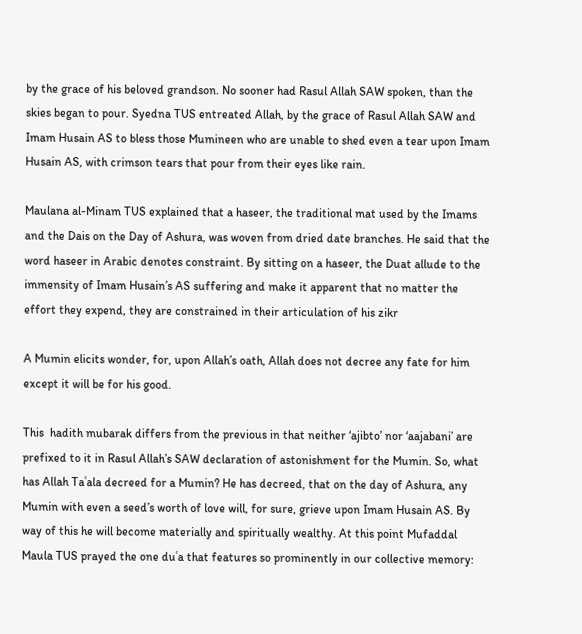by the grace of his beloved grandson. No sooner had Rasul Allah SAW spoken, than the skies began to pour. Syedna TUS entreated Allah, by the grace of Rasul Allah SAW and Imam Husain AS to bless those Mumineen who are unable to shed even a tear upon Imam Husain AS, with crimson tears that pour from their eyes like rain.

Maulana al-Minam TUS explained that a haseer, the traditional mat used by the Imams and the Dais on the Day of Ashura, was woven from dried date branches. He said that the word haseer in Arabic denotes constraint. By sitting on a haseer, the Duat allude to the immensity of Imam Husain’s AS suffering and make it apparent that no matter the effort they expend, they are constrained in their articulation of his zikr

A Mumin elicits wonder, for, upon Allah’s oath, Allah does not decree any fate for him except it will be for his good.

This  hadith mubarak differs from the previous in that neither ‘ajibto’ nor ‘aajabani’ are prefixed to it in Rasul Allah’s SAW declaration of astonishment for the Mumin. So, what has Allah Taʿala decreed for a Mumin? He has decreed, that on the day of Ashura, any Mumin with even a seed’s worth of love will, for sure, grieve upon Imam Husain AS. By way of this he will become materially and spiritually wealthy. At this point Mufaddal Maula TUS prayed the one duʿa that features so prominently in our collective memory: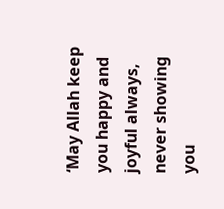‘May Allah keep you happy and joyful always, never showing you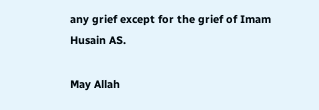any grief except for the grief of Imam Husain AS.

May Allah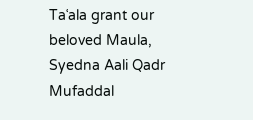Taʿala grant our beloved Maula, Syedna Aali Qadr Mufaddal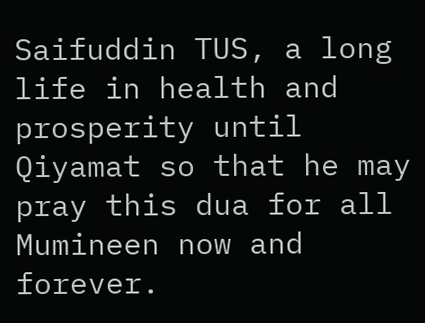Saifuddin TUS, a long life in health and prosperity until Qiyamat so that he may pray this dua for all Mumineen now and forever.